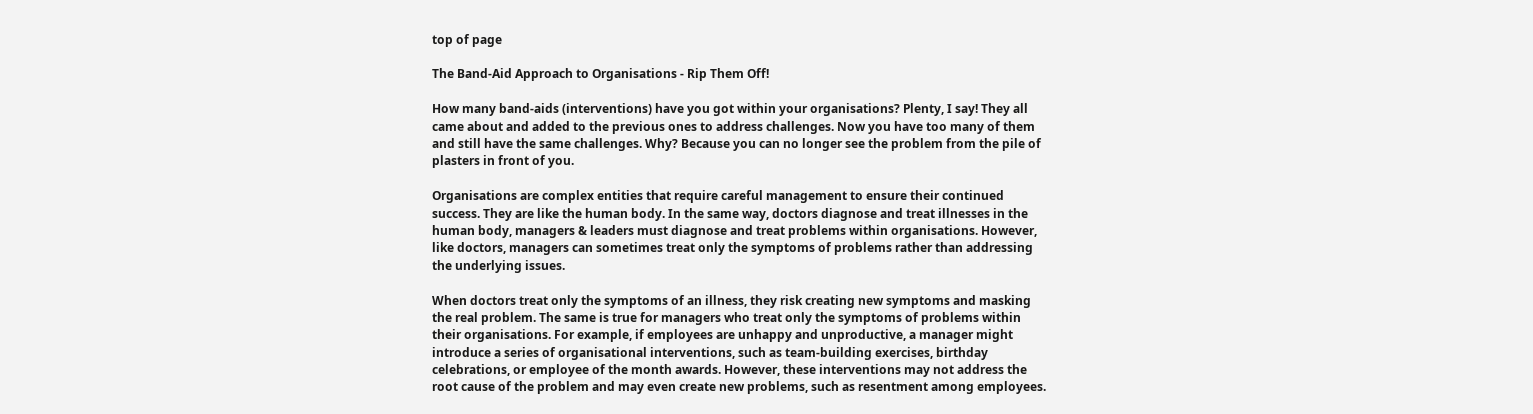top of page

The Band-Aid Approach to Organisations - Rip Them Off!

How many band-aids (interventions) have you got within your organisations? Plenty, I say! They all came about and added to the previous ones to address challenges. Now you have too many of them and still have the same challenges. Why? Because you can no longer see the problem from the pile of plasters in front of you.

Organisations are complex entities that require careful management to ensure their continued success. They are like the human body. In the same way, doctors diagnose and treat illnesses in the human body, managers & leaders must diagnose and treat problems within organisations. However, like doctors, managers can sometimes treat only the symptoms of problems rather than addressing the underlying issues.

When doctors treat only the symptoms of an illness, they risk creating new symptoms and masking the real problem. The same is true for managers who treat only the symptoms of problems within their organisations. For example, if employees are unhappy and unproductive, a manager might introduce a series of organisational interventions, such as team-building exercises, birthday celebrations, or employee of the month awards. However, these interventions may not address the root cause of the problem and may even create new problems, such as resentment among employees.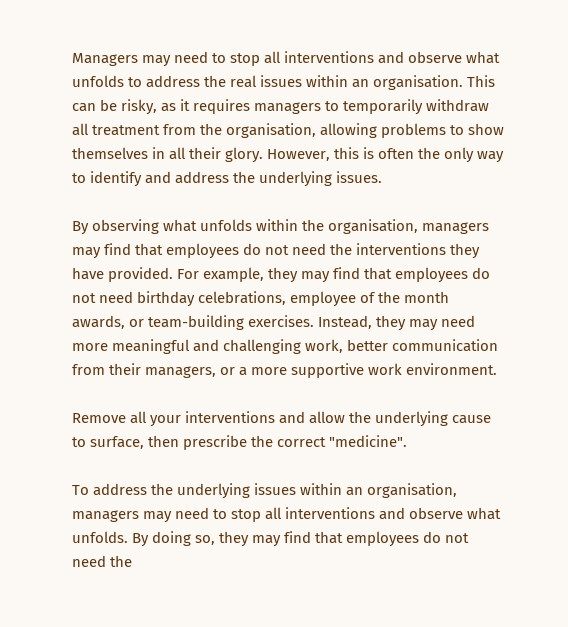Managers may need to stop all interventions and observe what unfolds to address the real issues within an organisation. This can be risky, as it requires managers to temporarily withdraw all treatment from the organisation, allowing problems to show themselves in all their glory. However, this is often the only way to identify and address the underlying issues.

By observing what unfolds within the organisation, managers may find that employees do not need the interventions they have provided. For example, they may find that employees do not need birthday celebrations, employee of the month awards, or team-building exercises. Instead, they may need more meaningful and challenging work, better communication from their managers, or a more supportive work environment.

Remove all your interventions and allow the underlying cause to surface, then prescribe the correct "medicine".

To address the underlying issues within an organisation, managers may need to stop all interventions and observe what unfolds. By doing so, they may find that employees do not need the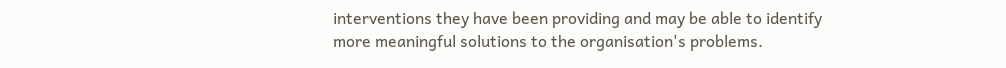interventions they have been providing and may be able to identify more meaningful solutions to the organisation's problems.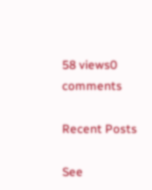58 views0 comments

Recent Posts

See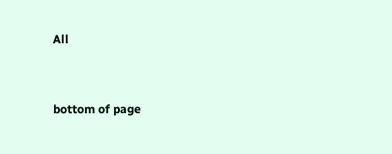All


bottom of page